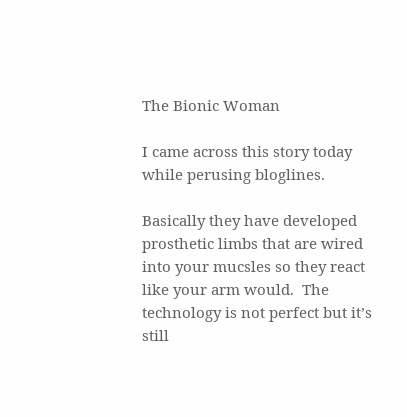The Bionic Woman

I came across this story today while perusing bloglines.

Basically they have developed prosthetic limbs that are wired into your mucsles so they react like your arm would.  The technology is not perfect but it’s still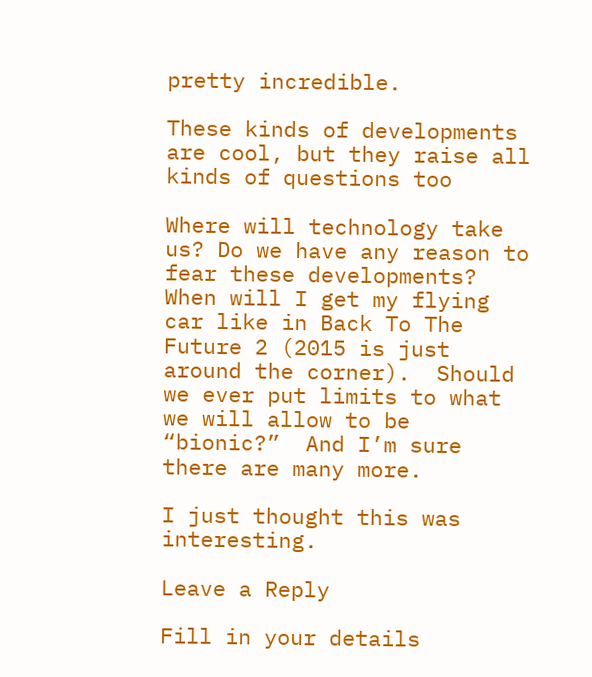pretty incredible.

These kinds of developments are cool, but they raise all kinds of questions too

Where will technology take us? Do we have any reason to fear these developments?  When will I get my flying car like in Back To The Future 2 (2015 is just around the corner).  Should we ever put limits to what we will allow to be “bionic?”  And I’m sure there are many more.

I just thought this was interesting.

Leave a Reply

Fill in your details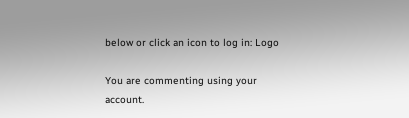below or click an icon to log in: Logo

You are commenting using your account.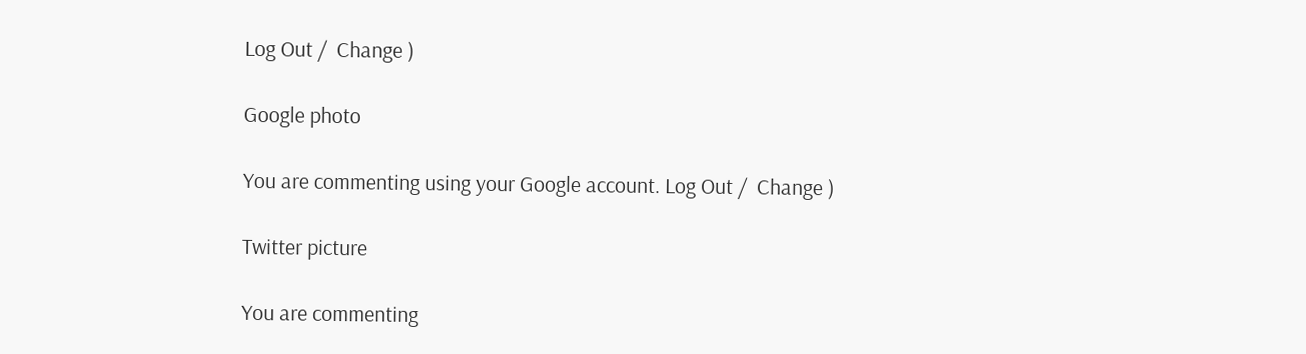Log Out /  Change )

Google photo

You are commenting using your Google account. Log Out /  Change )

Twitter picture

You are commenting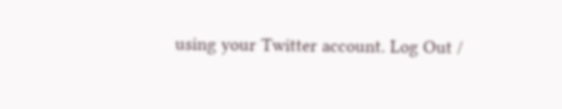using your Twitter account. Log Out /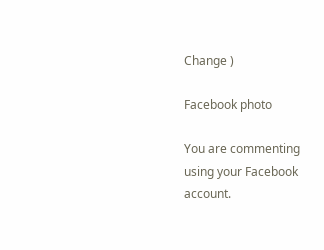Change )

Facebook photo

You are commenting using your Facebook account.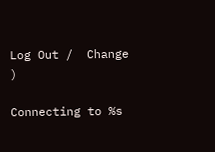Log Out /  Change )

Connecting to %s